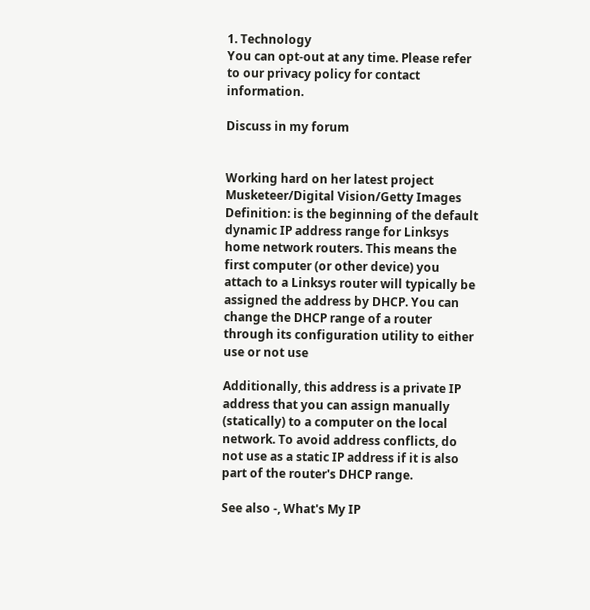1. Technology
You can opt-out at any time. Please refer to our privacy policy for contact information.

Discuss in my forum


Working hard on her latest project
Musketeer/Digital Vision/Getty Images
Definition: is the beginning of the default dynamic IP address range for Linksys home network routers. This means the first computer (or other device) you attach to a Linksys router will typically be assigned the address by DHCP. You can change the DHCP range of a router through its configuration utility to either use or not use

Additionally, this address is a private IP address that you can assign manually (statically) to a computer on the local network. To avoid address conflicts, do not use as a static IP address if it is also part of the router's DHCP range.

See also -, What's My IP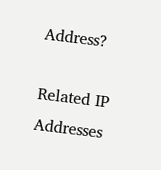Address?

Related IP Addresses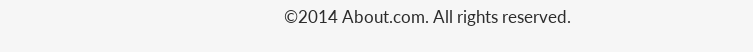©2014 About.com. All rights reserved.